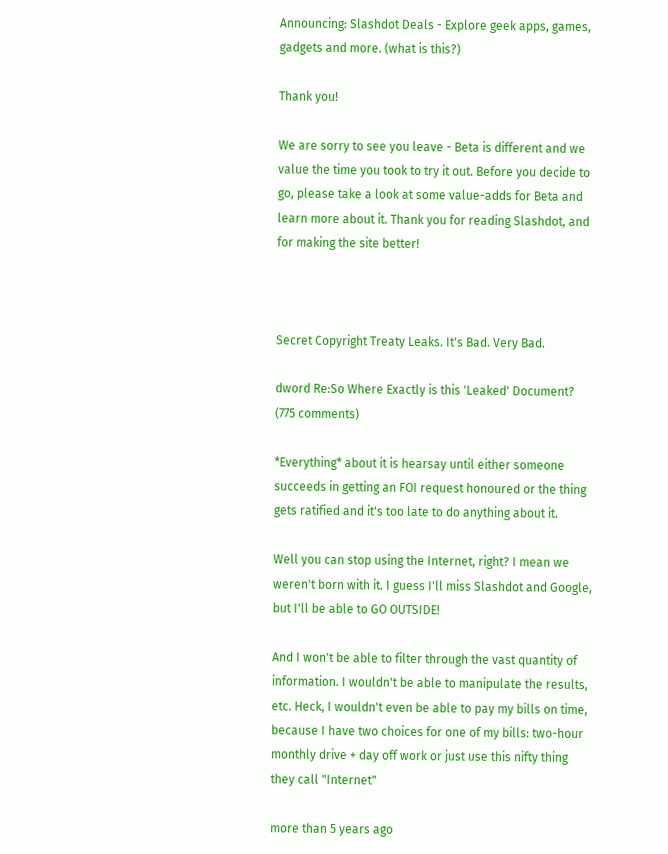Announcing: Slashdot Deals - Explore geek apps, games, gadgets and more. (what is this?)

Thank you!

We are sorry to see you leave - Beta is different and we value the time you took to try it out. Before you decide to go, please take a look at some value-adds for Beta and learn more about it. Thank you for reading Slashdot, and for making the site better!



Secret Copyright Treaty Leaks. It's Bad. Very Bad.

dword Re:So Where Exactly is this 'Leaked' Document? (775 comments)

*Everything* about it is hearsay until either someone succeeds in getting an FOI request honoured or the thing gets ratified and it's too late to do anything about it.

Well you can stop using the Internet, right? I mean we weren't born with it. I guess I'll miss Slashdot and Google, but I'll be able to GO OUTSIDE!

And I won't be able to filter through the vast quantity of information. I wouldn't be able to manipulate the results, etc. Heck, I wouldn't even be able to pay my bills on time, because I have two choices for one of my bills: two-hour monthly drive + day off work or just use this nifty thing they call "Internet"

more than 5 years ago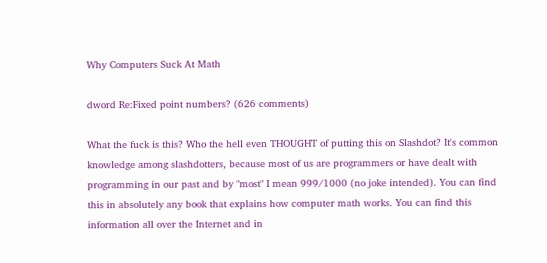Why Computers Suck At Math

dword Re:Fixed point numbers? (626 comments)

What the fuck is this? Who the hell even THOUGHT of putting this on Slashdot? It's common knowledge among slashdotters, because most of us are programmers or have dealt with programming in our past and by "most" I mean 999/1000 (no joke intended). You can find this in absolutely any book that explains how computer math works. You can find this information all over the Internet and in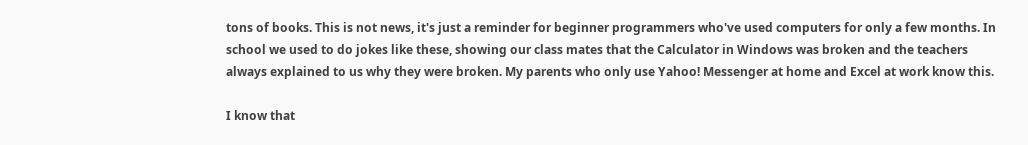tons of books. This is not news, it's just a reminder for beginner programmers who've used computers for only a few months. In school we used to do jokes like these, showing our class mates that the Calculator in Windows was broken and the teachers always explained to us why they were broken. My parents who only use Yahoo! Messenger at home and Excel at work know this.

I know that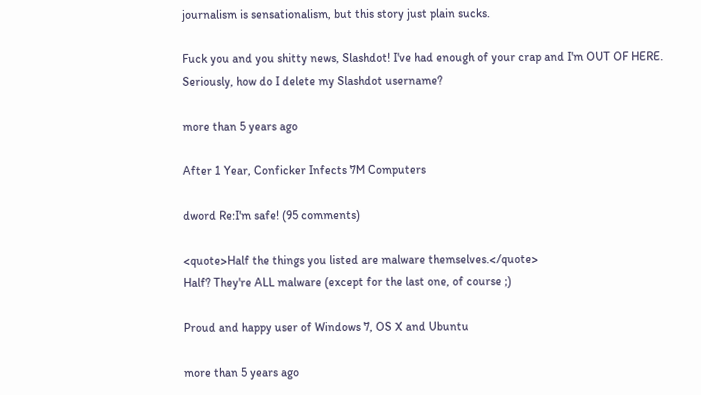journalism is sensationalism, but this story just plain sucks.

Fuck you and you shitty news, Slashdot! I've had enough of your crap and I'm OUT OF HERE. Seriously, how do I delete my Slashdot username?

more than 5 years ago

After 1 Year, Conficker Infects 7M Computers

dword Re:I'm safe! (95 comments)

<quote>Half the things you listed are malware themselves.</quote>
Half? They're ALL malware (except for the last one, of course ;)

Proud and happy user of Windows 7, OS X and Ubuntu

more than 5 years ago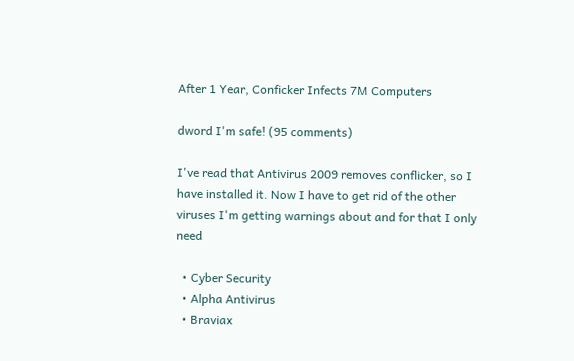After 1 Year, Conficker Infects 7M Computers

dword I'm safe! (95 comments)

I've read that Antivirus 2009 removes conflicker, so I have installed it. Now I have to get rid of the other viruses I'm getting warnings about and for that I only need

  • Cyber Security
  • Alpha Antivirus
  • Braviax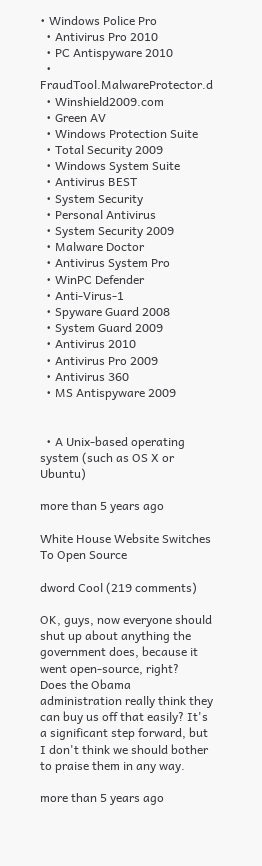• Windows Police Pro
  • Antivirus Pro 2010
  • PC Antispyware 2010
  • FraudTool.MalwareProtector.d
  • Winshield2009.com
  • Green AV
  • Windows Protection Suite
  • Total Security 2009
  • Windows System Suite
  • Antivirus BEST
  • System Security
  • Personal Antivirus
  • System Security 2009
  • Malware Doctor
  • Antivirus System Pro
  • WinPC Defender
  • Anti-Virus-1
  • Spyware Guard 2008
  • System Guard 2009
  • Antivirus 2010
  • Antivirus Pro 2009
  • Antivirus 360
  • MS Antispyware 2009


  • A Unix-based operating system (such as OS X or Ubuntu)

more than 5 years ago

White House Website Switches To Open Source

dword Cool (219 comments)

OK, guys, now everyone should shut up about anything the government does, because it went open-source, right?
Does the Obama administration really think they can buy us off that easily? It's a significant step forward, but I don't think we should bother to praise them in any way.

more than 5 years ago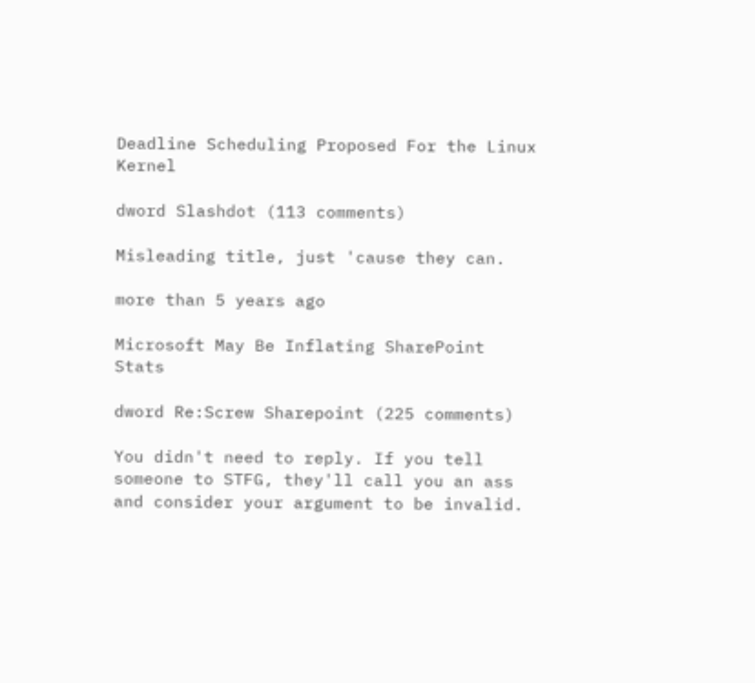Deadline Scheduling Proposed For the Linux Kernel

dword Slashdot (113 comments)

Misleading title, just 'cause they can.

more than 5 years ago

Microsoft May Be Inflating SharePoint Stats

dword Re:Screw Sharepoint (225 comments)

You didn't need to reply. If you tell someone to STFG, they'll call you an ass and consider your argument to be invalid.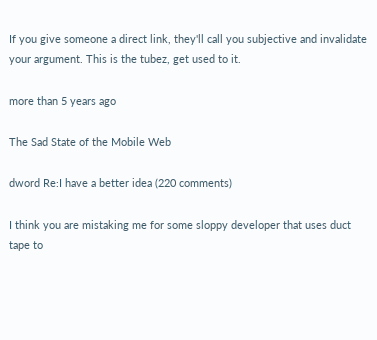If you give someone a direct link, they'll call you subjective and invalidate your argument. This is the tubez, get used to it.

more than 5 years ago

The Sad State of the Mobile Web

dword Re:I have a better idea (220 comments)

I think you are mistaking me for some sloppy developer that uses duct tape to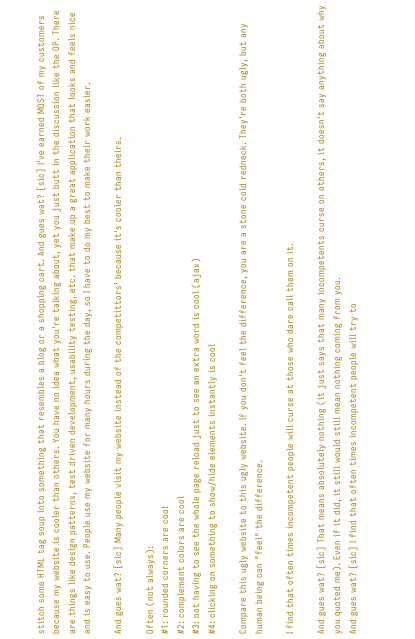stitch some HTML tag soup into something that resembles a blog or a shopping cart. And gues wat? [sic] I've earned MOST of my customers because my website is cooler than others. You have no idea what you're talking about, yet you just butt in the discussion like the OP. There are things like design patterns, test driven development, usability testing, etc. that make up a great application that looks and feels nice and is easy to use. People use my website for many hours during the day, so I have to do my best to make their work easier.

And gues wat? [sic] Many people visit my website instead of the competittors' because it's cooler than theirs.

Often (not always):
#1: rounded corners are cool
#2: complement colors are cool
#3: not having to see the whole page reload just to see an extra word is cool (ajax)
#4: clicking on something to show/hide elements instantly is cool

Compare this ugly website to this ugly website. If you don't feel the difference, you are a stone cold redneck. They're both ugly, but any human being can "feel" the difference.

I find that often times incompetent people will curse at those who dare call them on it.

And gues wat? [sic] That means absolutely nothing (it just says that many incompetents curse on others, it doesn't say anything about why you quoted me). Even if it did, it still would still mean nothing coming from you.
And gues wat? [sic] I find that often times incompetent people will try to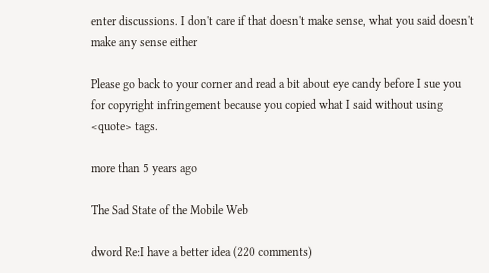enter discussions. I don't care if that doesn't make sense, what you said doesn't make any sense either

Please go back to your corner and read a bit about eye candy before I sue you for copyright infringement because you copied what I said without using <quote> tags.

more than 5 years ago

The Sad State of the Mobile Web

dword Re:I have a better idea (220 comments)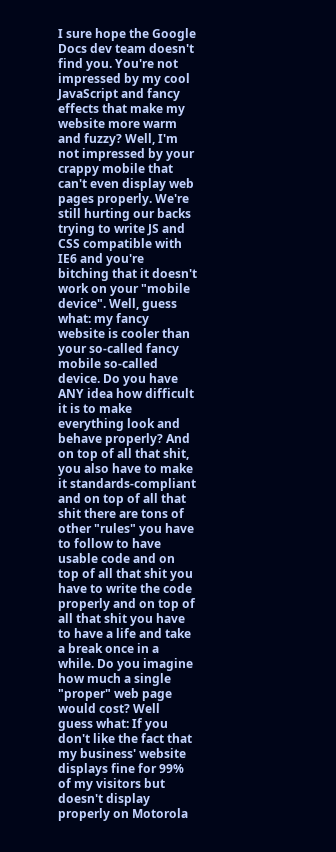I sure hope the Google Docs dev team doesn't find you. You're not impressed by my cool JavaScript and fancy effects that make my website more warm and fuzzy? Well, I'm not impressed by your crappy mobile that can't even display web pages properly. We're still hurting our backs trying to write JS and CSS compatible with IE6 and you're bitching that it doesn't work on your "mobile device". Well, guess what: my fancy website is cooler than your so-called fancy mobile so-called device. Do you have ANY idea how difficult it is to make everything look and behave properly? And on top of all that shit, you also have to make it standards-compliant and on top of all that shit there are tons of other "rules" you have to follow to have usable code and on top of all that shit you have to write the code properly and on top of all that shit you have to have a life and take a break once in a while. Do you imagine how much a single "proper" web page would cost? Well guess what: If you don't like the fact that my business' website displays fine for 99% of my visitors but doesn't display properly on Motorola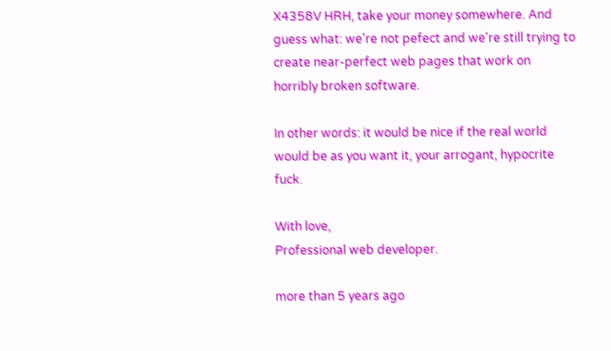X4358V HRH, take your money somewhere. And guess what: we're not pefect and we're still trying to create near-perfect web pages that work on horribly broken software.

In other words: it would be nice if the real world would be as you want it, your arrogant, hypocrite fuck.

With love,
Professional web developer.

more than 5 years ago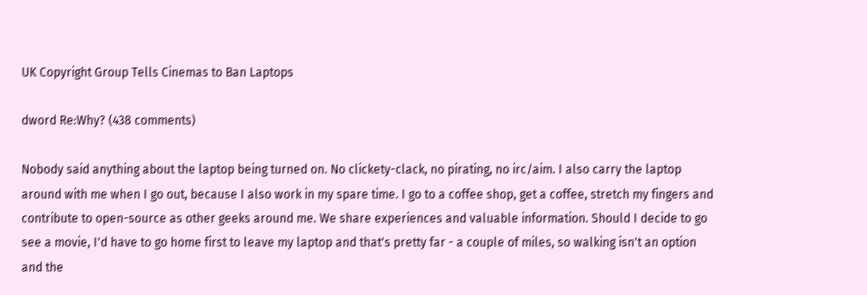UK Copyright Group Tells Cinemas to Ban Laptops

dword Re:Why? (438 comments)

Nobody said anything about the laptop being turned on. No clickety-clack, no pirating, no irc/aim. I also carry the laptop around with me when I go out, because I also work in my spare time. I go to a coffee shop, get a coffee, stretch my fingers and contribute to open-source as other geeks around me. We share experiences and valuable information. Should I decide to go see a movie, I'd have to go home first to leave my laptop and that's pretty far - a couple of miles, so walking isn't an option and the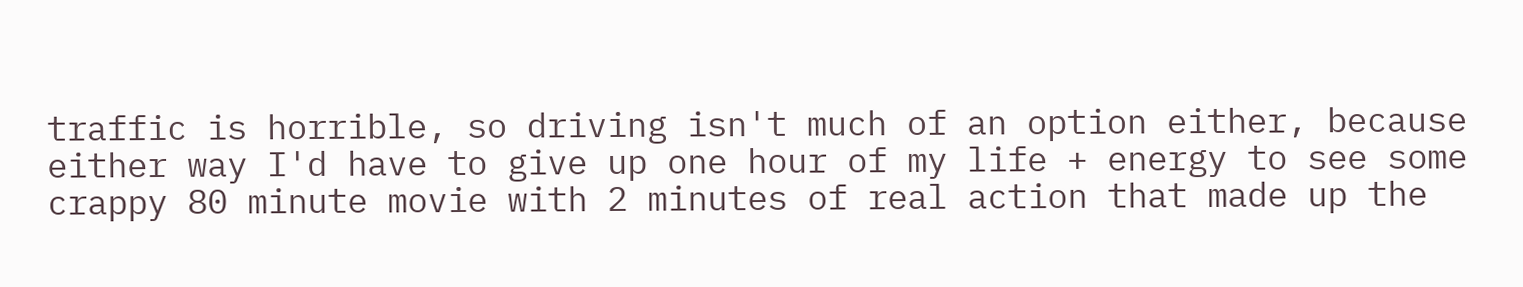traffic is horrible, so driving isn't much of an option either, because either way I'd have to give up one hour of my life + energy to see some crappy 80 minute movie with 2 minutes of real action that made up the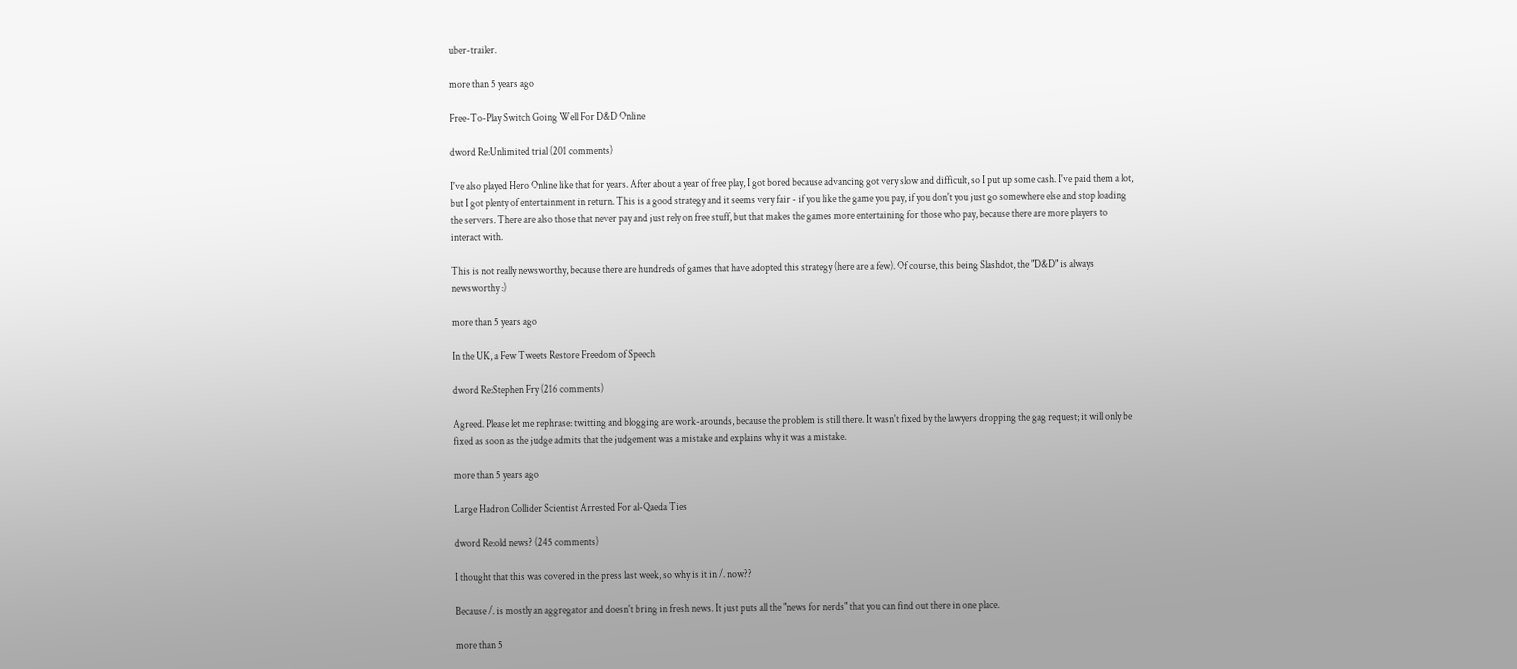uber-trailer.

more than 5 years ago

Free-To-Play Switch Going Well For D&D Online

dword Re:Unlimited trial (201 comments)

I've also played Hero Online like that for years. After about a year of free play, I got bored because advancing got very slow and difficult, so I put up some cash. I've paid them a lot, but I got plenty of entertainment in return. This is a good strategy and it seems very fair - if you like the game you pay, if you don't you just go somewhere else and stop loading the servers. There are also those that never pay and just rely on free stuff, but that makes the games more entertaining for those who pay, because there are more players to interact with.

This is not really newsworthy, because there are hundreds of games that have adopted this strategy (here are a few). Of course, this being Slashdot, the "D&D" is always newsworthy :)

more than 5 years ago

In the UK, a Few Tweets Restore Freedom of Speech

dword Re:Stephen Fry (216 comments)

Agreed. Please let me rephrase: twitting and blogging are work-arounds, because the problem is still there. It wasn't fixed by the lawyers dropping the gag request; it will only be fixed as soon as the judge admits that the judgement was a mistake and explains why it was a mistake.

more than 5 years ago

Large Hadron Collider Scientist Arrested For al-Qaeda Ties

dword Re:old news? (245 comments)

I thought that this was covered in the press last week, so why is it in /. now??

Because /. is mostly an aggregator and doesn't bring in fresh news. It just puts all the "news for nerds" that you can find out there in one place.

more than 5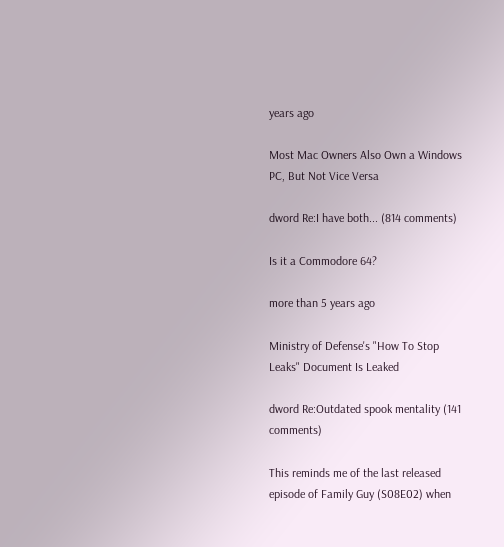years ago

Most Mac Owners Also Own a Windows PC, But Not Vice Versa

dword Re:I have both... (814 comments)

Is it a Commodore 64?

more than 5 years ago

Ministry of Defense's "How To Stop Leaks" Document Is Leaked

dword Re:Outdated spook mentality (141 comments)

This reminds me of the last released episode of Family Guy (S08E02) when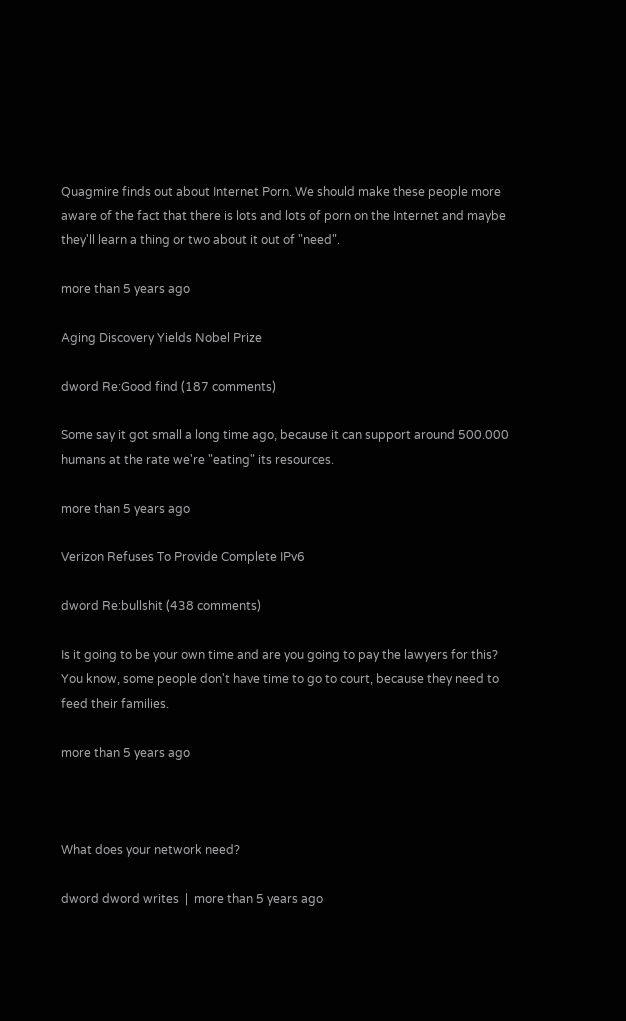Quagmire finds out about Internet Porn. We should make these people more aware of the fact that there is lots and lots of porn on the Internet and maybe they'll learn a thing or two about it out of "need".

more than 5 years ago

Aging Discovery Yields Nobel Prize

dword Re:Good find (187 comments)

Some say it got small a long time ago, because it can support around 500.000 humans at the rate we're "eating" its resources.

more than 5 years ago

Verizon Refuses To Provide Complete IPv6

dword Re:bullshit (438 comments)

Is it going to be your own time and are you going to pay the lawyers for this? You know, some people don't have time to go to court, because they need to feed their families.

more than 5 years ago



What does your network need?

dword dword writes  |  more than 5 years ago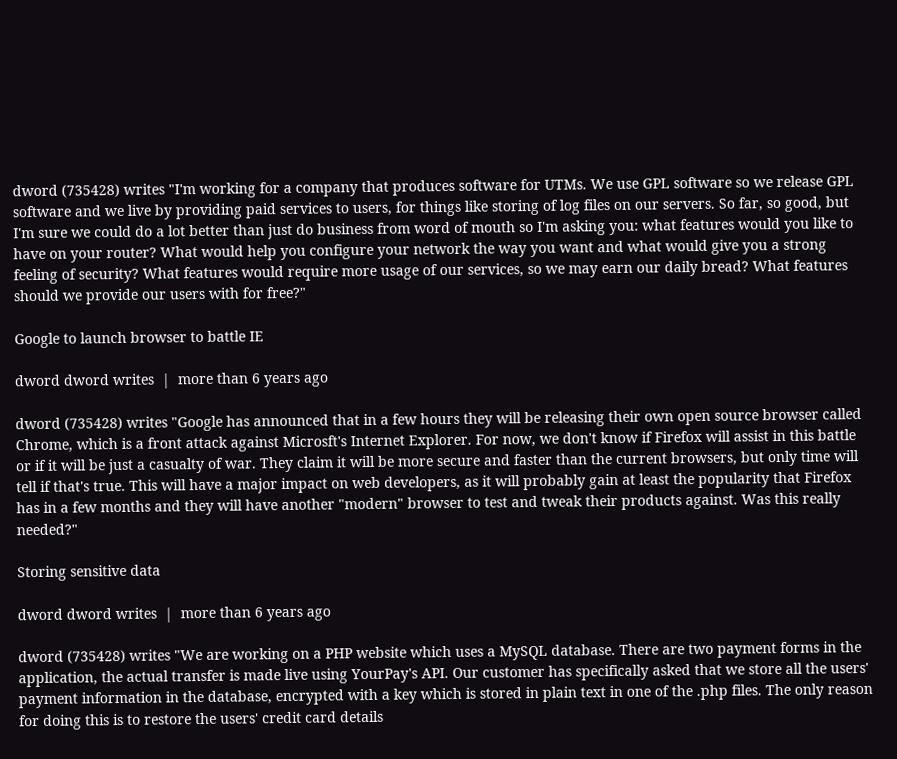dword (735428) writes "I'm working for a company that produces software for UTMs. We use GPL software so we release GPL software and we live by providing paid services to users, for things like storing of log files on our servers. So far, so good, but I'm sure we could do a lot better than just do business from word of mouth so I'm asking you: what features would you like to have on your router? What would help you configure your network the way you want and what would give you a strong feeling of security? What features would require more usage of our services, so we may earn our daily bread? What features should we provide our users with for free?"

Google to launch browser to battle IE

dword dword writes  |  more than 6 years ago

dword (735428) writes "Google has announced that in a few hours they will be releasing their own open source browser called Chrome, which is a front attack against Microsft's Internet Explorer. For now, we don't know if Firefox will assist in this battle or if it will be just a casualty of war. They claim it will be more secure and faster than the current browsers, but only time will tell if that's true. This will have a major impact on web developers, as it will probably gain at least the popularity that Firefox has in a few months and they will have another "modern" browser to test and tweak their products against. Was this really needed?"

Storing sensitive data

dword dword writes  |  more than 6 years ago

dword (735428) writes "We are working on a PHP website which uses a MySQL database. There are two payment forms in the application, the actual transfer is made live using YourPay's API. Our customer has specifically asked that we store all the users' payment information in the database, encrypted with a key which is stored in plain text in one of the .php files. The only reason for doing this is to restore the users' credit card details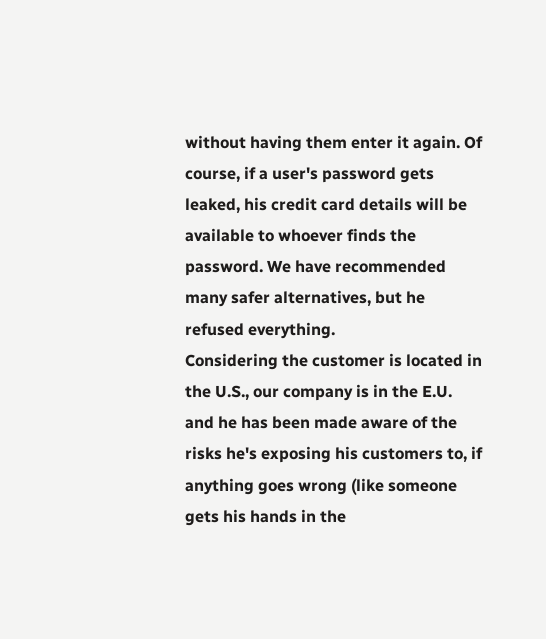without having them enter it again. Of course, if a user's password gets leaked, his credit card details will be available to whoever finds the password. We have recommended many safer alternatives, but he refused everything.
Considering the customer is located in the U.S., our company is in the E.U. and he has been made aware of the risks he's exposing his customers to, if anything goes wrong (like someone gets his hands in the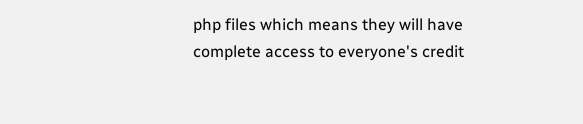php files which means they will have complete access to everyone's credit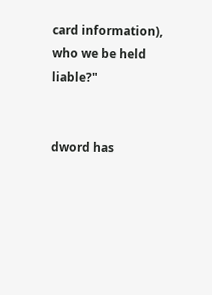card information), who we be held liable?"


dword has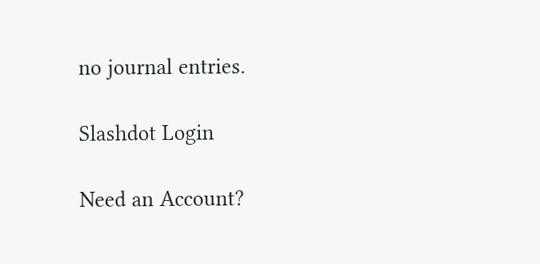no journal entries.

Slashdot Login

Need an Account?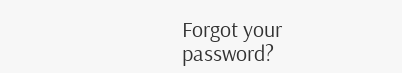Forgot your password?